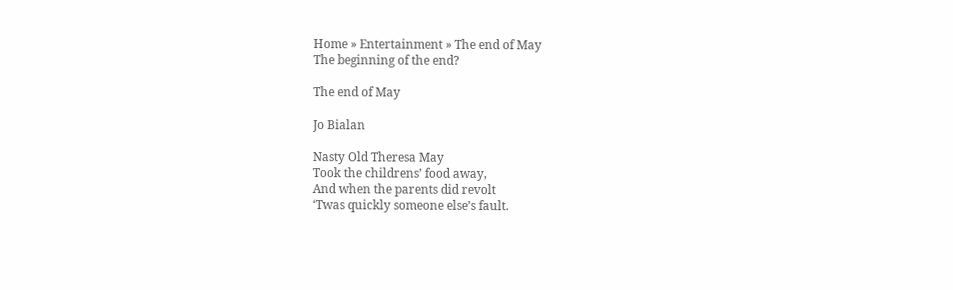Home » Entertainment » The end of May
The beginning of the end?

The end of May

Jo Bialan

Nasty Old Theresa May
Took the childrens’ food away,
And when the parents did revolt
‘Twas quickly someone else’s fault.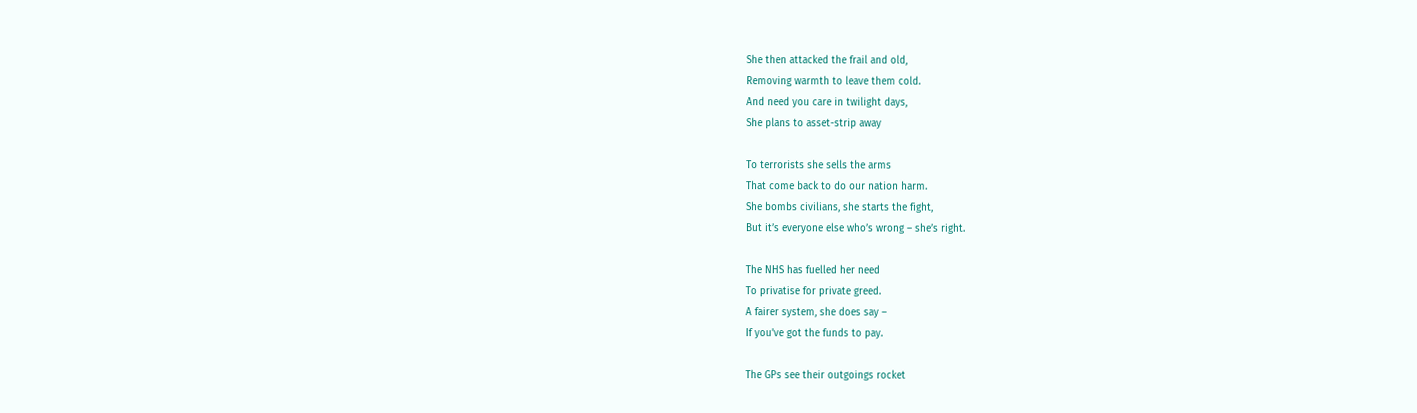She then attacked the frail and old,
Removing warmth to leave them cold.
And need you care in twilight days,
She plans to asset-strip away

To terrorists she sells the arms
That come back to do our nation harm.
She bombs civilians, she starts the fight,
But it’s everyone else who’s wrong – she’s right.

The NHS has fuelled her need
To privatise for private greed.
A fairer system, she does say –
If you’ve got the funds to pay.

The GPs see their outgoings rocket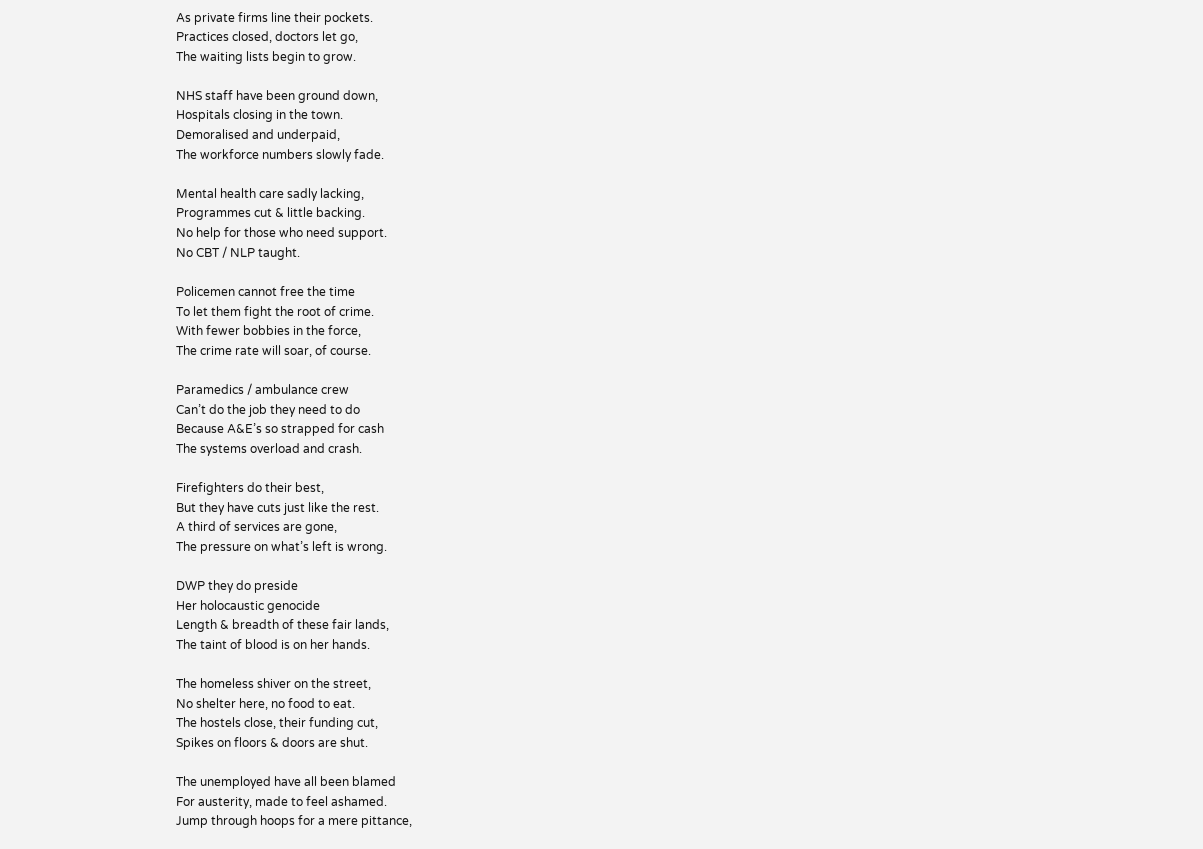As private firms line their pockets.
Practices closed, doctors let go,
The waiting lists begin to grow.

NHS staff have been ground down,
Hospitals closing in the town.
Demoralised and underpaid,
The workforce numbers slowly fade.

Mental health care sadly lacking,
Programmes cut & little backing.
No help for those who need support.
No CBT / NLP taught.

Policemen cannot free the time
To let them fight the root of crime.
With fewer bobbies in the force,
The crime rate will soar, of course.

Paramedics / ambulance crew
Can’t do the job they need to do
Because A&E’s so strapped for cash
The systems overload and crash.

Firefighters do their best,
But they have cuts just like the rest.
A third of services are gone,
The pressure on what’s left is wrong.

DWP they do preside
Her holocaustic genocide
Length & breadth of these fair lands,
The taint of blood is on her hands.

The homeless shiver on the street,
No shelter here, no food to eat.
The hostels close, their funding cut,
Spikes on floors & doors are shut.

The unemployed have all been blamed
For austerity, made to feel ashamed.
Jump through hoops for a mere pittance,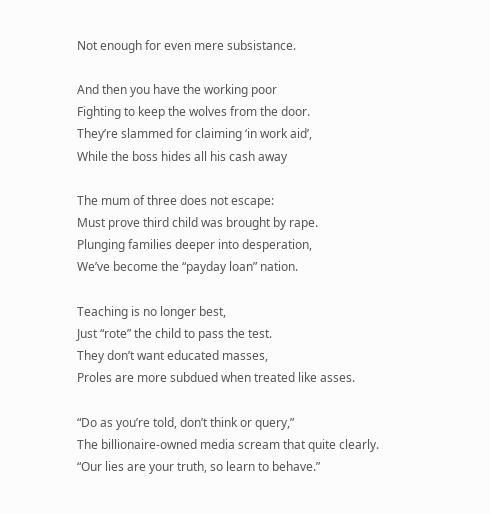Not enough for even mere subsistance.

And then you have the working poor
Fighting to keep the wolves from the door.
They’re slammed for claiming ‘in work aid’,
While the boss hides all his cash away

The mum of three does not escape:
Must prove third child was brought by rape.
Plunging families deeper into desperation,
We’ve become the “payday loan” nation.

Teaching is no longer best,
Just “rote” the child to pass the test.
They don’t want educated masses,
Proles are more subdued when treated like asses.

“Do as you’re told, don’t think or query,”
The billionaire-owned media scream that quite clearly.
“Our lies are your truth, so learn to behave.”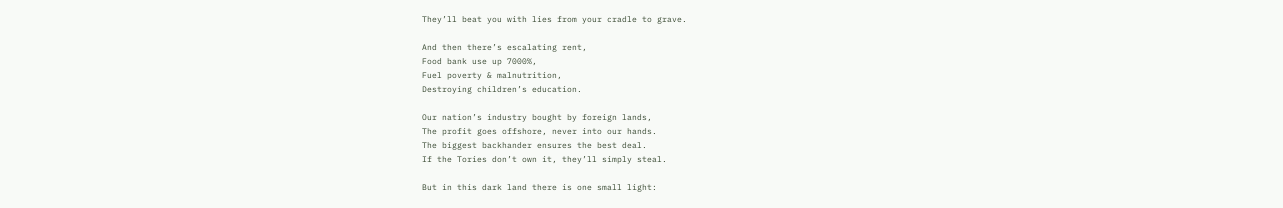They’ll beat you with lies from your cradle to grave.

And then there’s escalating rent,
Food bank use up 7000%,
Fuel poverty & malnutrition,
Destroying children’s education.

Our nation’s industry bought by foreign lands,
The profit goes offshore, never into our hands.
The biggest backhander ensures the best deal.
If the Tories don’t own it, they’ll simply steal.

But in this dark land there is one small light: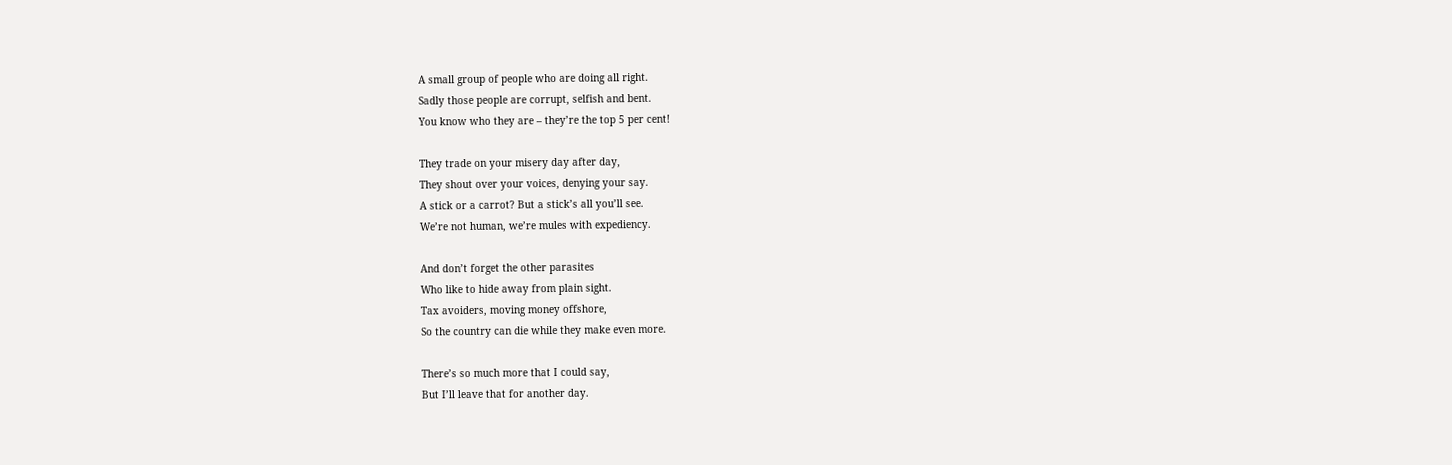A small group of people who are doing all right.
Sadly those people are corrupt, selfish and bent.
You know who they are – they’re the top 5 per cent!

They trade on your misery day after day,
They shout over your voices, denying your say.
A stick or a carrot? But a stick’s all you’ll see.
We’re not human, we’re mules with expediency.

And don’t forget the other parasites
Who like to hide away from plain sight.
Tax avoiders, moving money offshore,
So the country can die while they make even more.

There’s so much more that I could say,
But I’ll leave that for another day.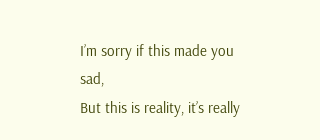I’m sorry if this made you sad,
But this is reality, it’s really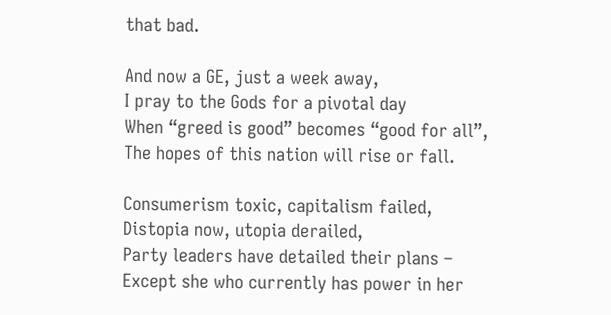that bad.

And now a GE, just a week away,
I pray to the Gods for a pivotal day
When “greed is good” becomes “good for all”,
The hopes of this nation will rise or fall.

Consumerism toxic, capitalism failed,
Distopia now, utopia derailed,
Party leaders have detailed their plans –
Except she who currently has power in her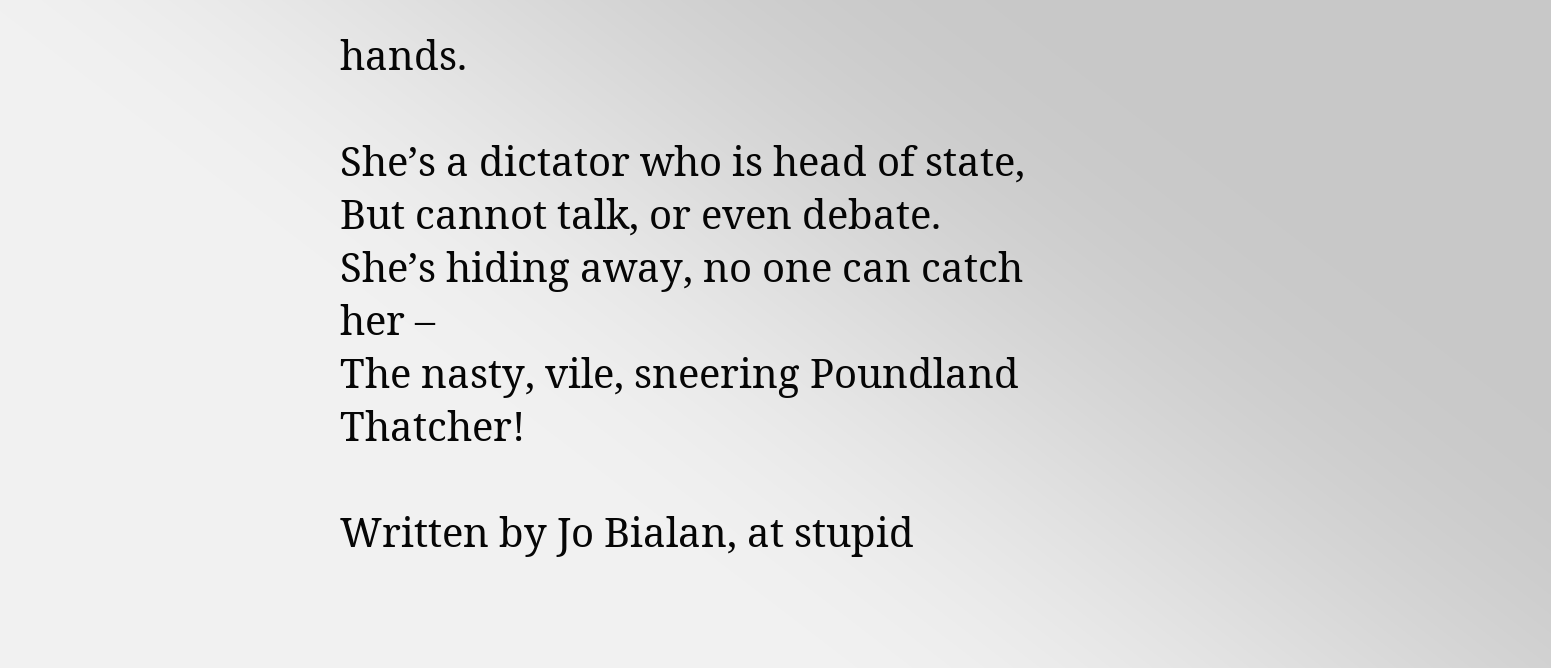hands.

She’s a dictator who is head of state,
But cannot talk, or even debate.
She’s hiding away, no one can catch her –
The nasty, vile, sneering Poundland Thatcher!

Written by Jo Bialan, at stupid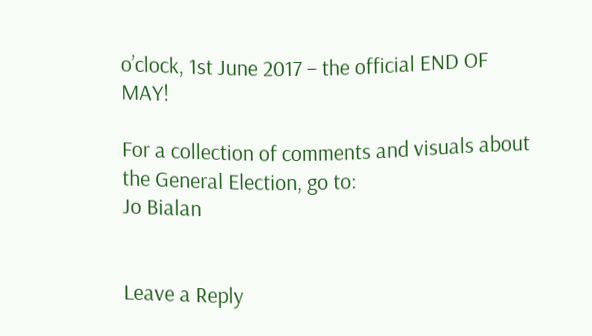o’clock, 1st June 2017 – the official END OF MAY!

For a collection of comments and visuals about the General Election, go to:
Jo Bialan


Leave a Reply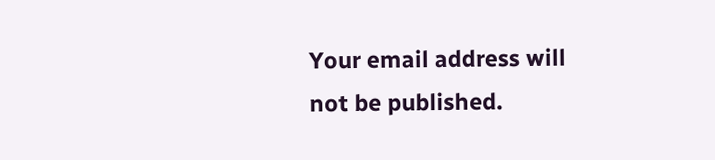Your email address will not be published.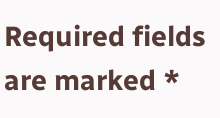Required fields are marked *